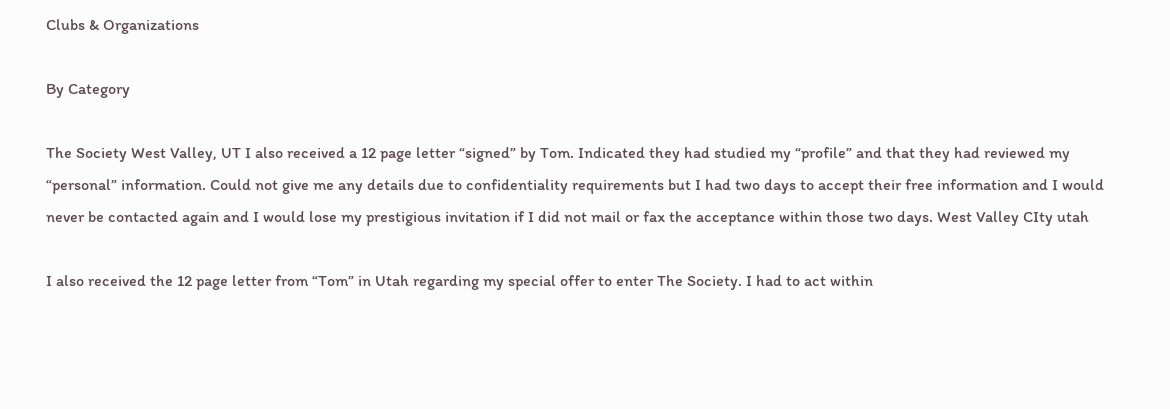Clubs & Organizations

By Category

The Society West Valley, UT I also received a 12 page letter “signed” by Tom. Indicated they had studied my “profile” and that they had reviewed my “personal” information. Could not give me any details due to confidentiality requirements but I had two days to accept their free information and I would never be contacted again and I would lose my prestigious invitation if I did not mail or fax the acceptance within those two days. West Valley CIty utah

I also received the 12 page letter from “Tom” in Utah regarding my special offer to enter The Society. I had to act within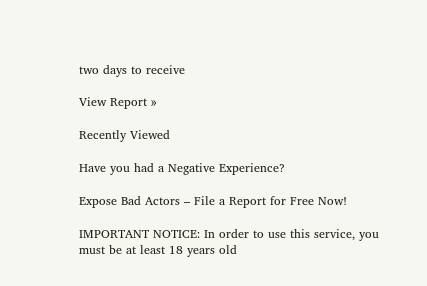two days to receive

View Report »

Recently Viewed

Have you had a Negative Experience?

Expose Bad Actors – File a Report for Free Now!

IMPORTANT NOTICE: In order to use this service, you must be at least 18 years old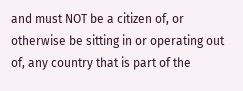and must NOT be a citizen of, or otherwise be sitting in or operating out of, any country that is part of the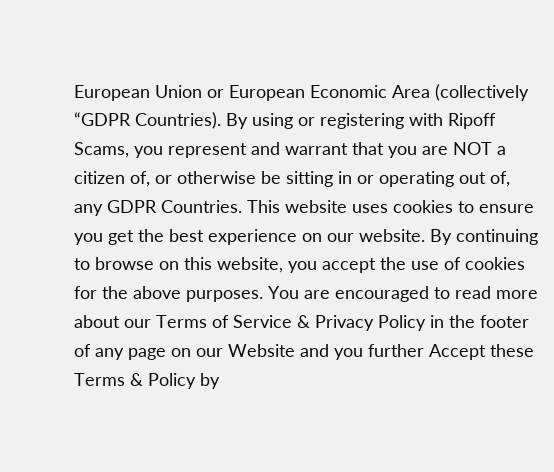European Union or European Economic Area (collectively “GDPR Countries). By using or registering with Ripoff Scams, you represent and warrant that you are NOT a citizen of, or otherwise be sitting in or operating out of, any GDPR Countries. This website uses cookies to ensure you get the best experience on our website. By continuing to browse on this website, you accept the use of cookies for the above purposes. You are encouraged to read more about our Terms of Service & Privacy Policy in the footer of any page on our Website and you further Accept these Terms & Policy by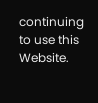continuing to use this Website.